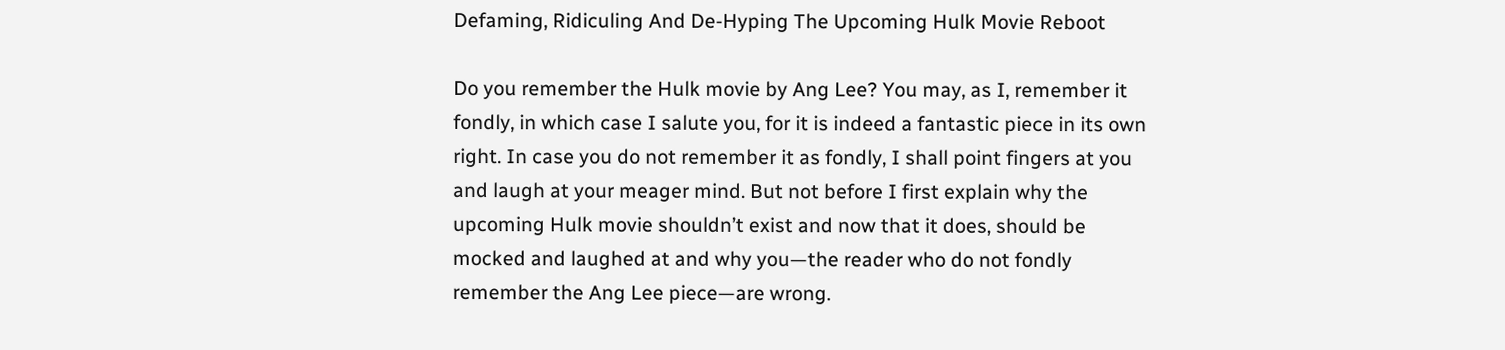Defaming, Ridiculing And De-Hyping The Upcoming Hulk Movie Reboot

Do you remember the Hulk movie by Ang Lee? You may, as I, remember it fondly, in which case I salute you, for it is indeed a fantastic piece in its own right. In case you do not remember it as fondly, I shall point fingers at you and laugh at your meager mind. But not before I first explain why the upcoming Hulk movie shouldn’t exist and now that it does, should be mocked and laughed at and why you—the reader who do not fondly remember the Ang Lee piece—are wrong.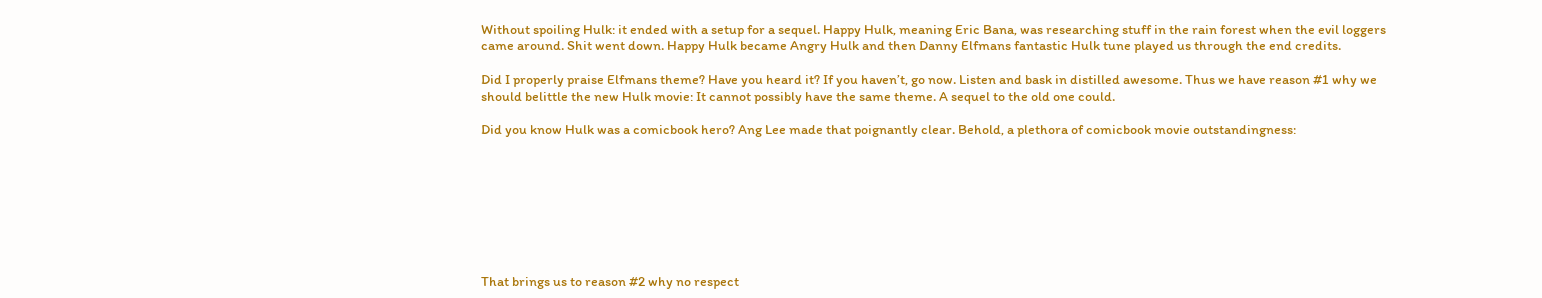Without spoiling Hulk: it ended with a setup for a sequel. Happy Hulk, meaning Eric Bana, was researching stuff in the rain forest when the evil loggers came around. Shit went down. Happy Hulk became Angry Hulk and then Danny Elfmans fantastic Hulk tune played us through the end credits.

Did I properly praise Elfmans theme? Have you heard it? If you haven’t, go now. Listen and bask in distilled awesome. Thus we have reason #1 why we should belittle the new Hulk movie: It cannot possibly have the same theme. A sequel to the old one could.

Did you know Hulk was a comicbook hero? Ang Lee made that poignantly clear. Behold, a plethora of comicbook movie outstandingness:








That brings us to reason #2 why no respect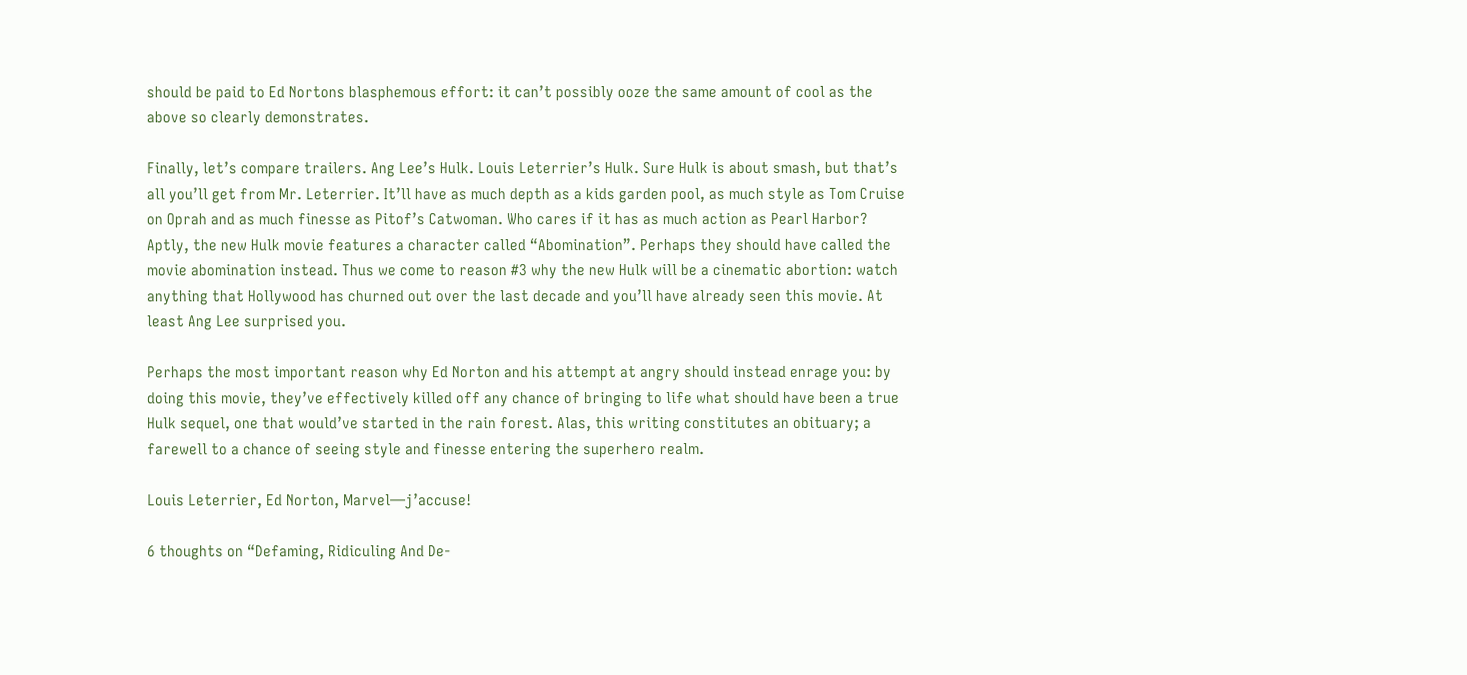should be paid to Ed Nortons blasphemous effort: it can’t possibly ooze the same amount of cool as the above so clearly demonstrates.

Finally, let’s compare trailers. Ang Lee’s Hulk. Louis Leterrier’s Hulk. Sure Hulk is about smash, but that’s all you’ll get from Mr. Leterrier. It’ll have as much depth as a kids garden pool, as much style as Tom Cruise on Oprah and as much finesse as Pitof’s Catwoman. Who cares if it has as much action as Pearl Harbor? Aptly, the new Hulk movie features a character called “Abomination”. Perhaps they should have called the movie abomination instead. Thus we come to reason #3 why the new Hulk will be a cinematic abortion: watch anything that Hollywood has churned out over the last decade and you’ll have already seen this movie. At least Ang Lee surprised you.

Perhaps the most important reason why Ed Norton and his attempt at angry should instead enrage you: by doing this movie, they’ve effectively killed off any chance of bringing to life what should have been a true Hulk sequel, one that would’ve started in the rain forest. Alas, this writing constitutes an obituary; a farewell to a chance of seeing style and finesse entering the superhero realm.

Louis Leterrier, Ed Norton, Marvel—j’accuse!

6 thoughts on “Defaming, Ridiculing And De-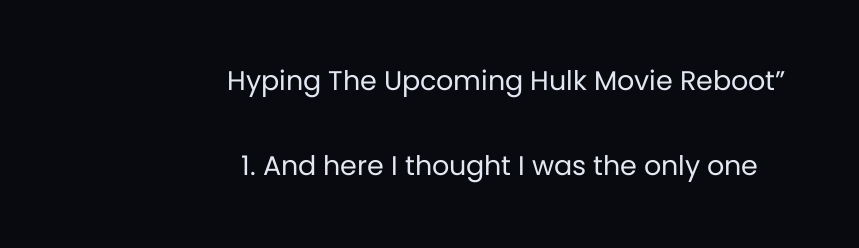Hyping The Upcoming Hulk Movie Reboot”

  1. And here I thought I was the only one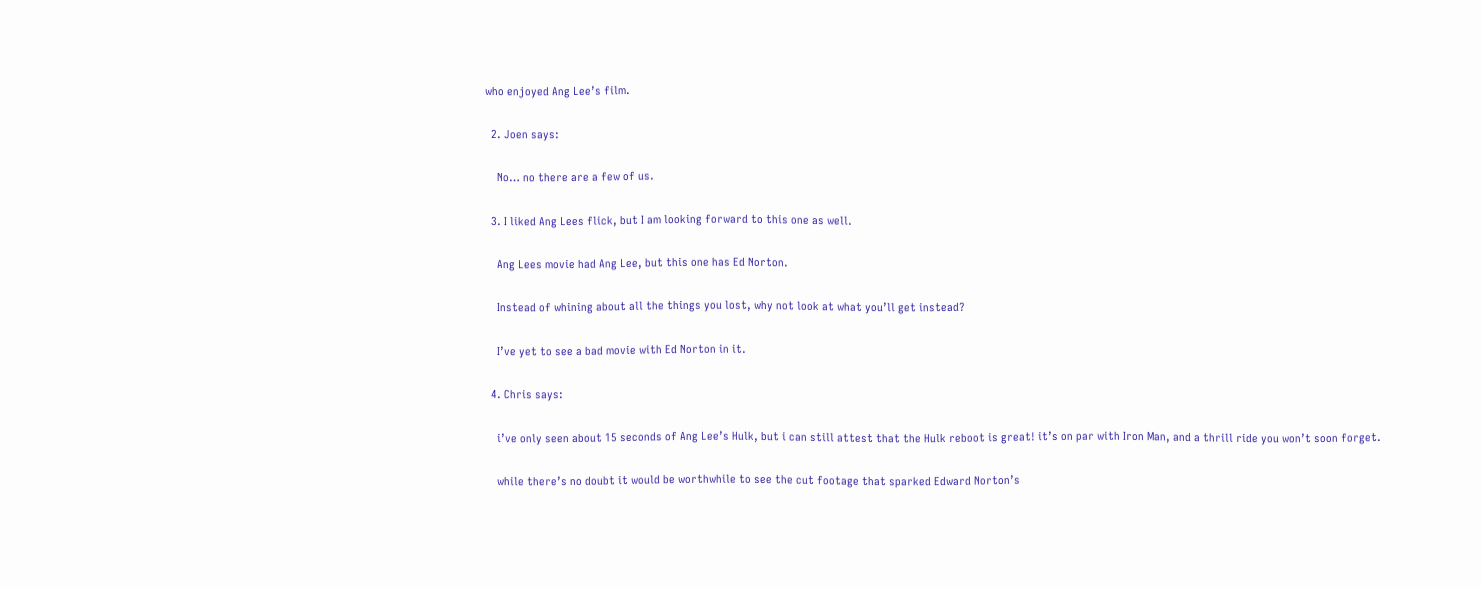who enjoyed Ang Lee’s film.

  2. Joen says:

    No… no there are a few of us.

  3. I liked Ang Lees flick, but I am looking forward to this one as well.

    Ang Lees movie had Ang Lee, but this one has Ed Norton.

    Instead of whining about all the things you lost, why not look at what you’ll get instead?

    I’ve yet to see a bad movie with Ed Norton in it.

  4. Chris says:

    i’ve only seen about 15 seconds of Ang Lee’s Hulk, but i can still attest that the Hulk reboot is great! it’s on par with Iron Man, and a thrill ride you won’t soon forget.

    while there’s no doubt it would be worthwhile to see the cut footage that sparked Edward Norton’s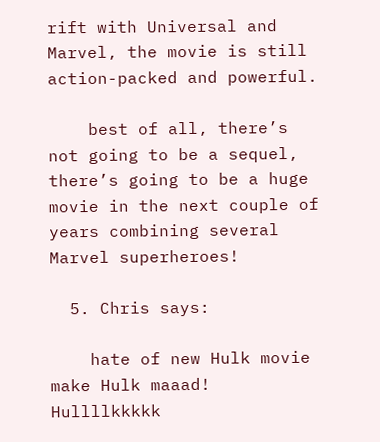rift with Universal and Marvel, the movie is still action-packed and powerful.

    best of all, there’s not going to be a sequel, there’s going to be a huge movie in the next couple of years combining several Marvel superheroes!

  5. Chris says:

    hate of new Hulk movie make Hulk maaad! Hullllkkkkk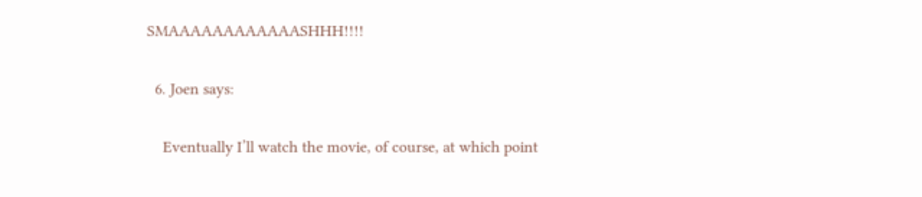SMAAAAAAAAAAAASHHH!!!!

  6. Joen says:

    Eventually I’ll watch the movie, of course, at which point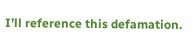I’ll reference this defamation.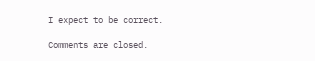I expect to be correct.

Comments are closed.